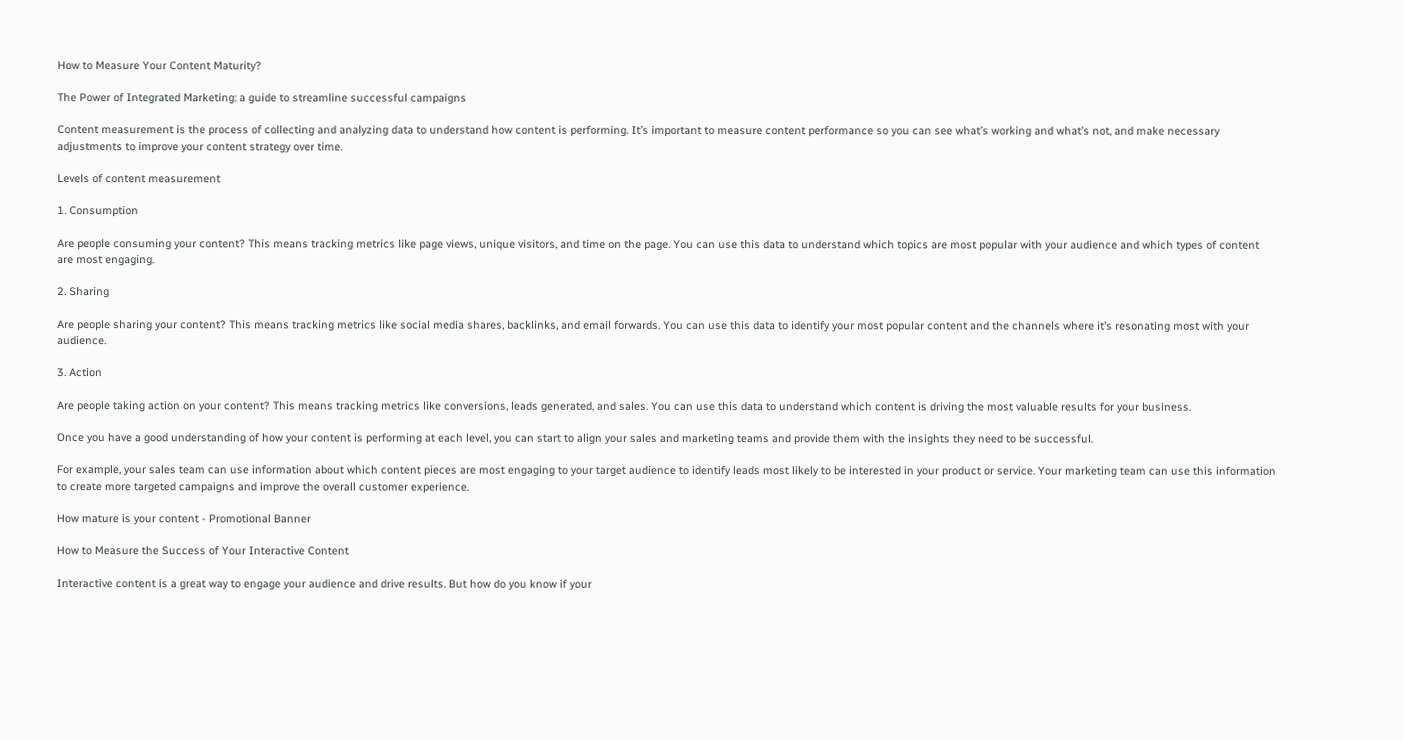How to Measure Your Content Maturity?

The Power of Integrated Marketing: a guide to streamline successful campaigns

Content measurement is the process of collecting and analyzing data to understand how content is performing. It’s important to measure content performance so you can see what’s working and what’s not, and make necessary adjustments to improve your content strategy over time.

Levels of content measurement

1. Consumption

Are people consuming your content? This means tracking metrics like page views, unique visitors, and time on the page. You can use this data to understand which topics are most popular with your audience and which types of content are most engaging.

2. Sharing

Are people sharing your content? This means tracking metrics like social media shares, backlinks, and email forwards. You can use this data to identify your most popular content and the channels where it’s resonating most with your audience.

3. Action

Are people taking action on your content? This means tracking metrics like conversions, leads generated, and sales. You can use this data to understand which content is driving the most valuable results for your business.

Once you have a good understanding of how your content is performing at each level, you can start to align your sales and marketing teams and provide them with the insights they need to be successful.

For example, your sales team can use information about which content pieces are most engaging to your target audience to identify leads most likely to be interested in your product or service. Your marketing team can use this information to create more targeted campaigns and improve the overall customer experience.

How mature is your content - Promotional Banner

How to Measure the Success of Your Interactive Content

Interactive content is a great way to engage your audience and drive results. But how do you know if your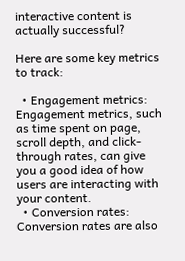interactive content is actually successful?

Here are some key metrics to track:

  • Engagement metrics: Engagement metrics, such as time spent on page, scroll depth, and click-through rates, can give you a good idea of how users are interacting with your content.
  • Conversion rates: Conversion rates are also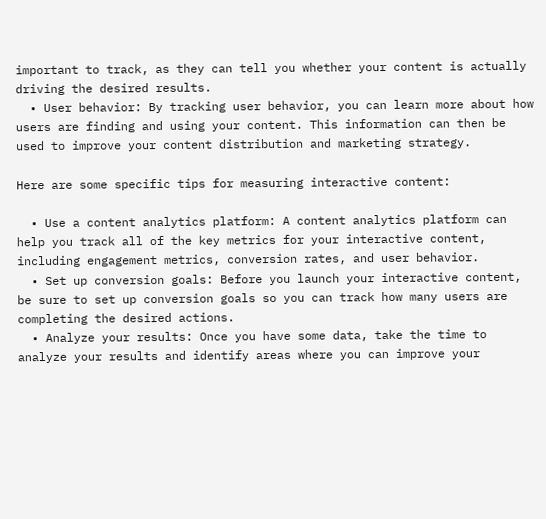important to track, as they can tell you whether your content is actually driving the desired results.
  • User behavior: By tracking user behavior, you can learn more about how users are finding and using your content. This information can then be used to improve your content distribution and marketing strategy.

Here are some specific tips for measuring interactive content:

  • Use a content analytics platform: A content analytics platform can help you track all of the key metrics for your interactive content, including engagement metrics, conversion rates, and user behavior.
  • Set up conversion goals: Before you launch your interactive content, be sure to set up conversion goals so you can track how many users are completing the desired actions.
  • Analyze your results: Once you have some data, take the time to analyze your results and identify areas where you can improve your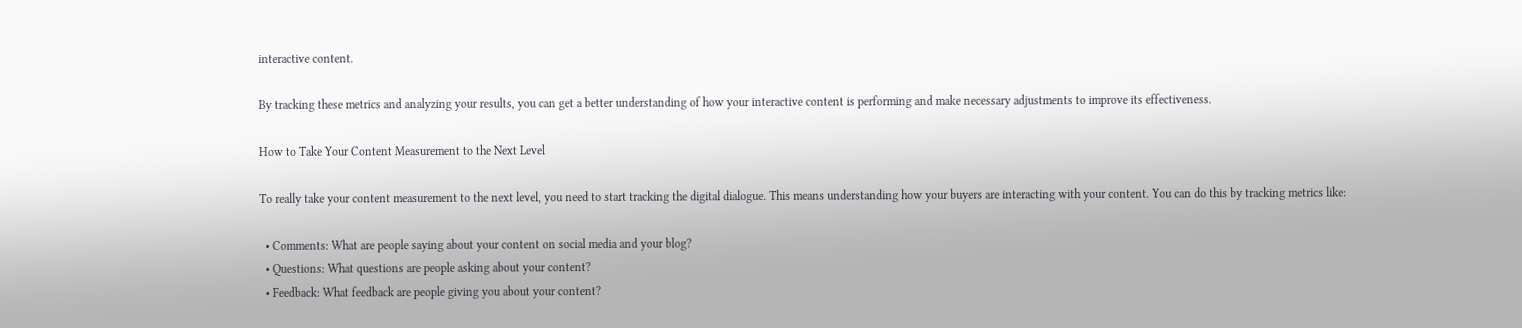interactive content.

By tracking these metrics and analyzing your results, you can get a better understanding of how your interactive content is performing and make necessary adjustments to improve its effectiveness.

How to Take Your Content Measurement to the Next Level

To really take your content measurement to the next level, you need to start tracking the digital dialogue. This means understanding how your buyers are interacting with your content. You can do this by tracking metrics like:

  • Comments: What are people saying about your content on social media and your blog?
  • Questions: What questions are people asking about your content?
  • Feedback: What feedback are people giving you about your content?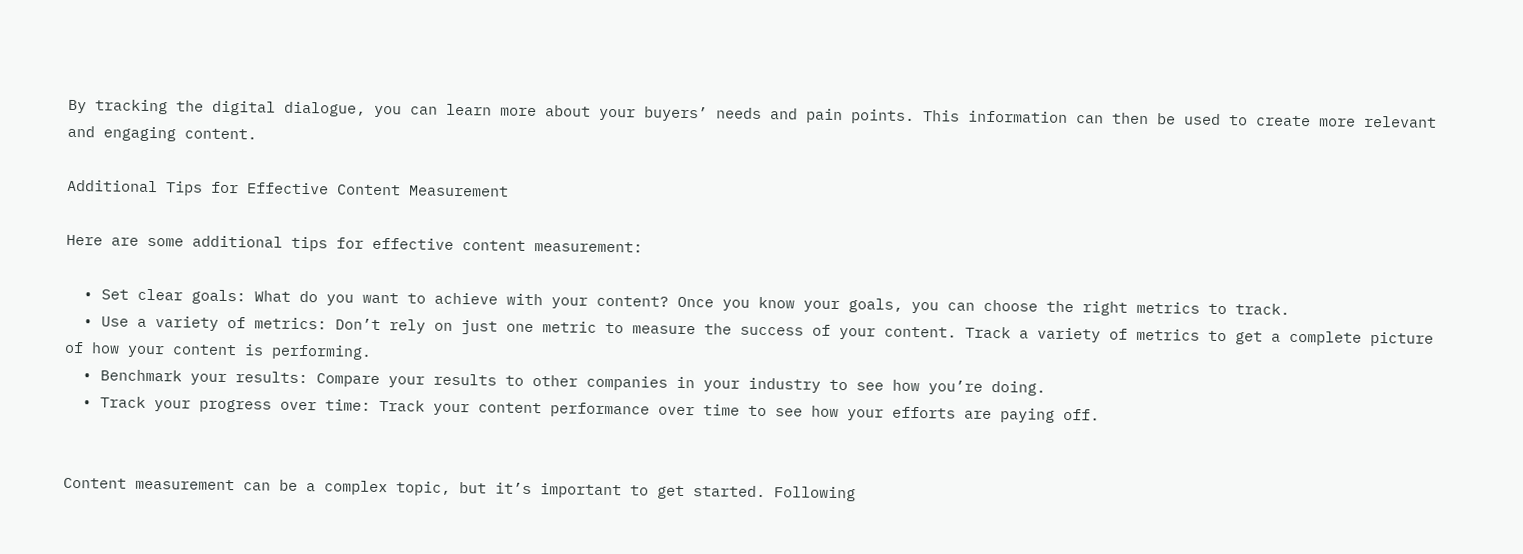By tracking the digital dialogue, you can learn more about your buyers’ needs and pain points. This information can then be used to create more relevant and engaging content.

Additional Tips for Effective Content Measurement

Here are some additional tips for effective content measurement:

  • Set clear goals: What do you want to achieve with your content? Once you know your goals, you can choose the right metrics to track.
  • Use a variety of metrics: Don’t rely on just one metric to measure the success of your content. Track a variety of metrics to get a complete picture of how your content is performing.
  • Benchmark your results: Compare your results to other companies in your industry to see how you’re doing.
  • Track your progress over time: Track your content performance over time to see how your efforts are paying off.


Content measurement can be a complex topic, but it’s important to get started. Following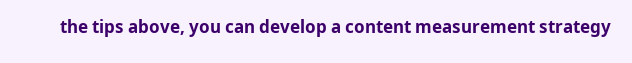the tips above, you can develop a content measurement strategy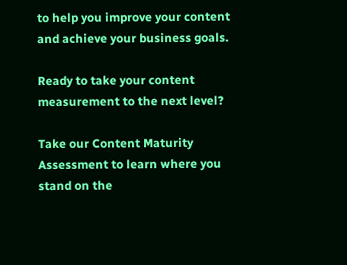to help you improve your content and achieve your business goals.

Ready to take your content measurement to the next level?

Take our Content Maturity Assessment to learn where you stand on the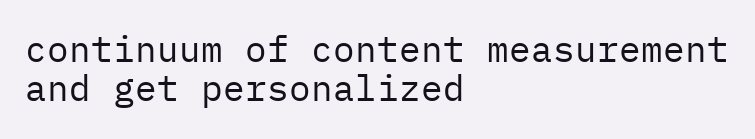continuum of content measurement and get personalized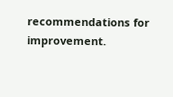recommendations for improvement.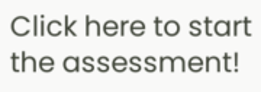Click here to start the assessment!